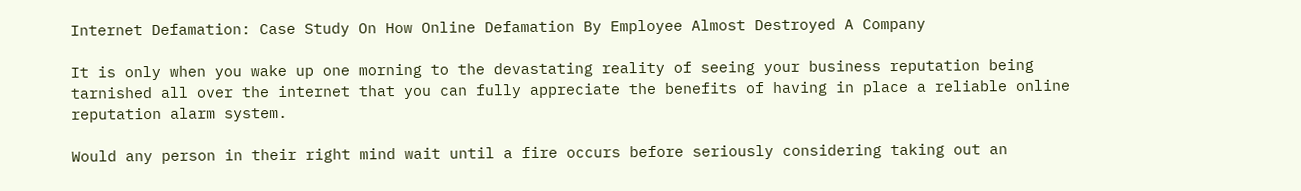Internet Defamation: Case Study On How Online Defamation By Employee Almost Destroyed A Company

It is only when you wake up one morning to the devastating reality of seeing your business reputation being tarnished all over the internet that you can fully appreciate the benefits of having in place a reliable online reputation alarm system.

Would any person in their right mind wait until a fire occurs before seriously considering taking out an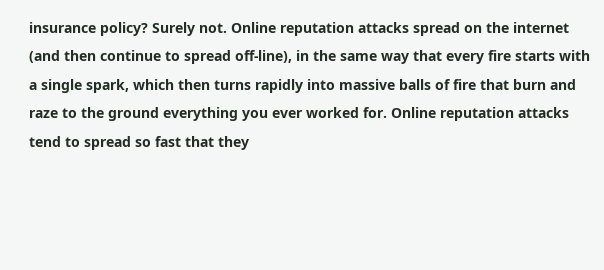insurance policy? Surely not. Online reputation attacks spread on the internet (and then continue to spread off-line), in the same way that every fire starts with a single spark, which then turns rapidly into massive balls of fire that burn and raze to the ground everything you ever worked for. Online reputation attacks tend to spread so fast that they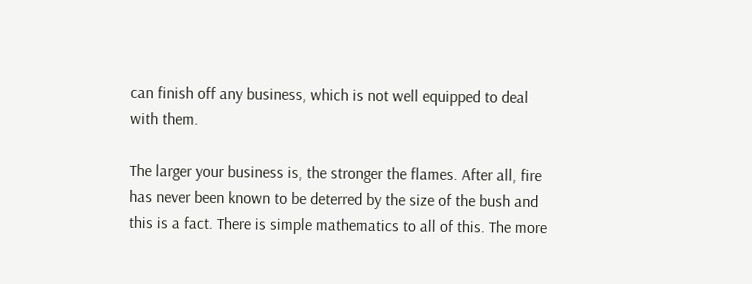can finish off any business, which is not well equipped to deal with them.

The larger your business is, the stronger the flames. After all, fire has never been known to be deterred by the size of the bush and this is a fact. There is simple mathematics to all of this. The more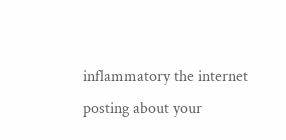inflammatory the internet posting about your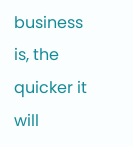business is, the quicker it will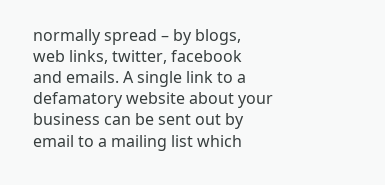normally spread – by blogs, web links, twitter, facebook and emails. A single link to a defamatory website about your business can be sent out by email to a mailing list which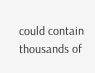could contain thousands of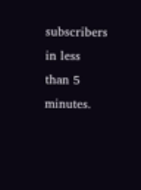subscribers in less than 5 minutes.